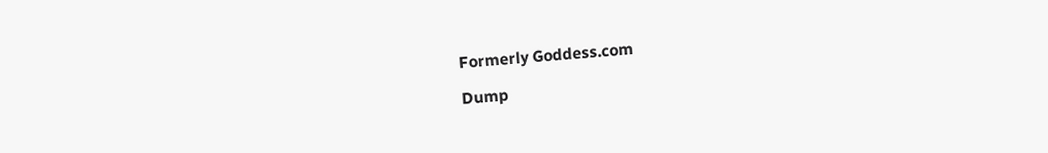Formerly Goddess.com

Dump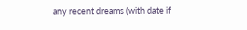any recent dreams (with date if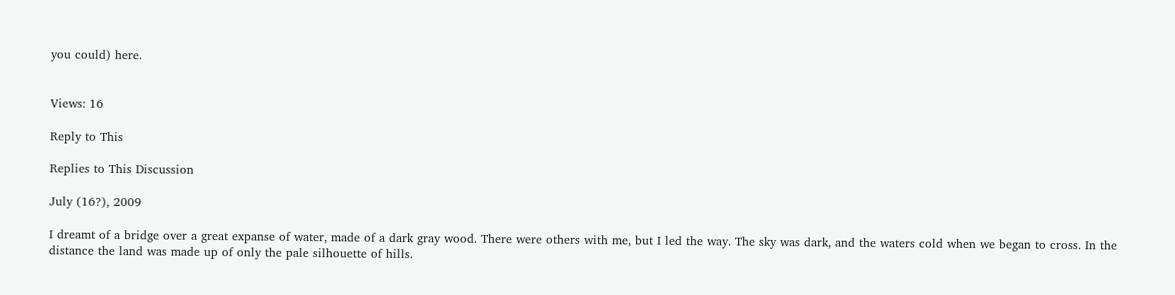you could) here.


Views: 16

Reply to This

Replies to This Discussion

July (16?), 2009

I dreamt of a bridge over a great expanse of water, made of a dark gray wood. There were others with me, but I led the way. The sky was dark, and the waters cold when we began to cross. In the distance the land was made up of only the pale silhouette of hills.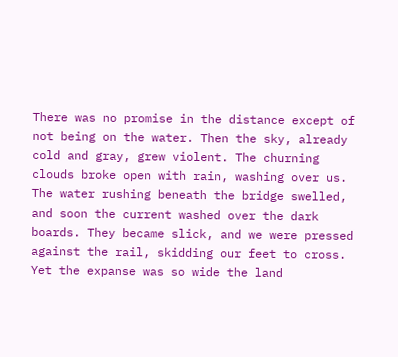There was no promise in the distance except of not being on the water. Then the sky, already cold and gray, grew violent. The churning clouds broke open with rain, washing over us. The water rushing beneath the bridge swelled, and soon the current washed over the dark boards. They became slick, and we were pressed against the rail, skidding our feet to cross. Yet the expanse was so wide the land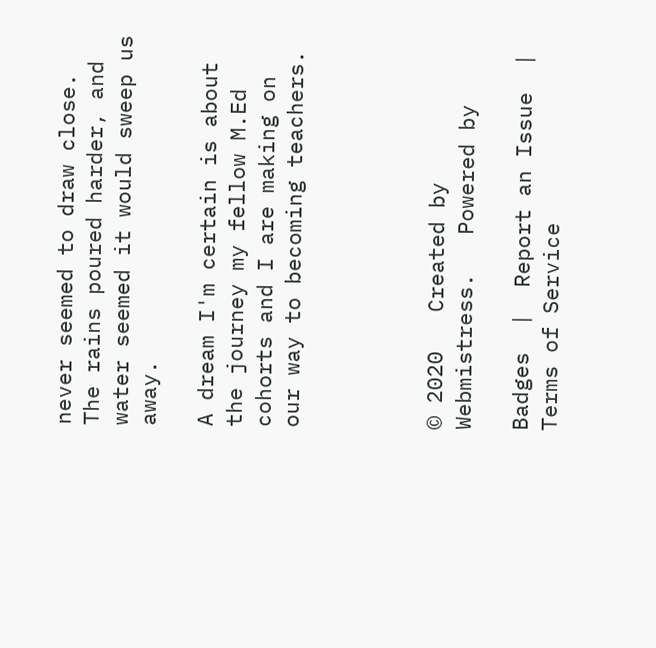never seemed to draw close. The rains poured harder, and water seemed it would sweep us away.

A dream I'm certain is about the journey my fellow M.Ed cohorts and I are making on our way to becoming teachers.




© 2020   Created by Webmistress.   Powered by

Badges  |  Report an Issue  |  Terms of Service